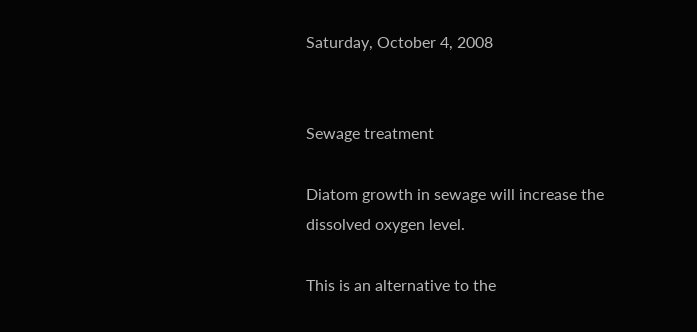Saturday, October 4, 2008


Sewage treatment

Diatom growth in sewage will increase the dissolved oxygen level.

This is an alternative to the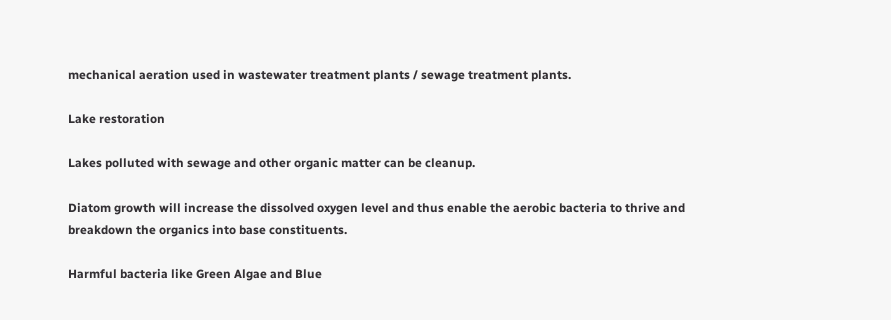mechanical aeration used in wastewater treatment plants / sewage treatment plants.

Lake restoration

Lakes polluted with sewage and other organic matter can be cleanup.

Diatom growth will increase the dissolved oxygen level and thus enable the aerobic bacteria to thrive and breakdown the organics into base constituents.

Harmful bacteria like Green Algae and Blue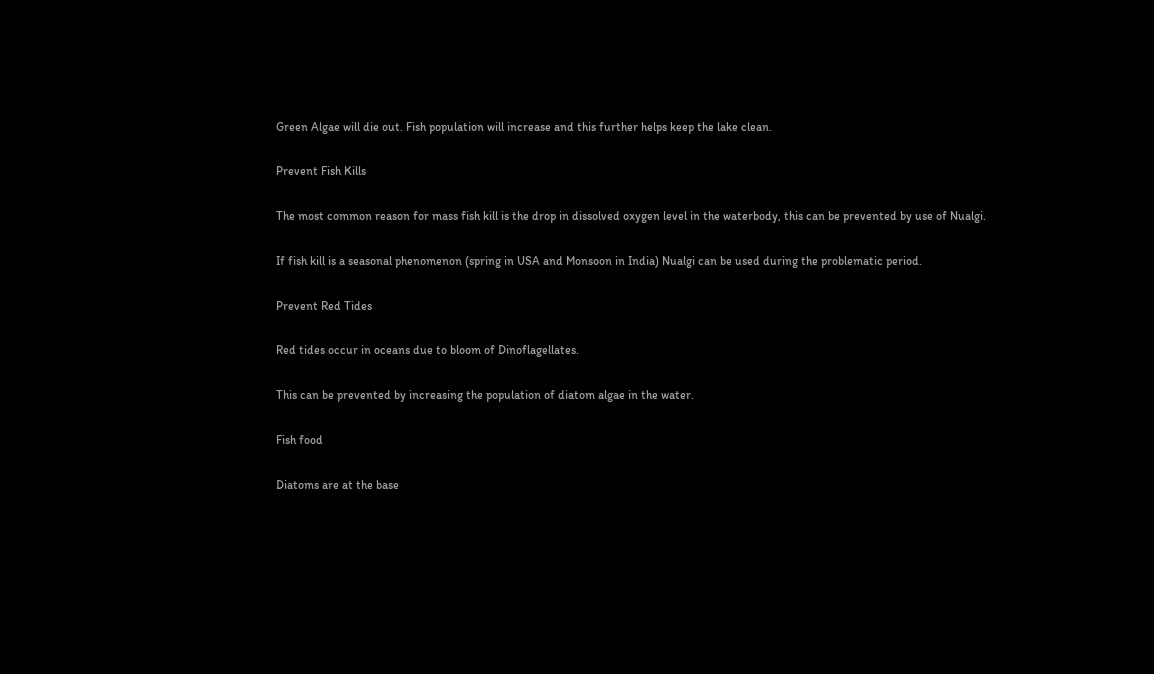Green Algae will die out. Fish population will increase and this further helps keep the lake clean.

Prevent Fish Kills

The most common reason for mass fish kill is the drop in dissolved oxygen level in the waterbody, this can be prevented by use of Nualgi.

If fish kill is a seasonal phenomenon (spring in USA and Monsoon in India) Nualgi can be used during the problematic period.

Prevent Red Tides

Red tides occur in oceans due to bloom of Dinoflagellates.

This can be prevented by increasing the population of diatom algae in the water.

Fish food

Diatoms are at the base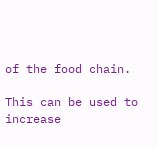of the food chain.

This can be used to increase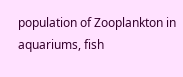population of Zooplankton in aquariums, fish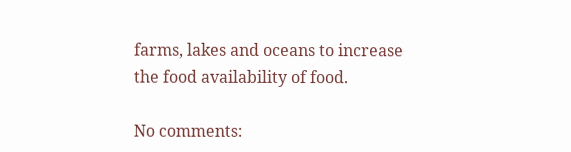farms, lakes and oceans to increase the food availability of food.

No comments: